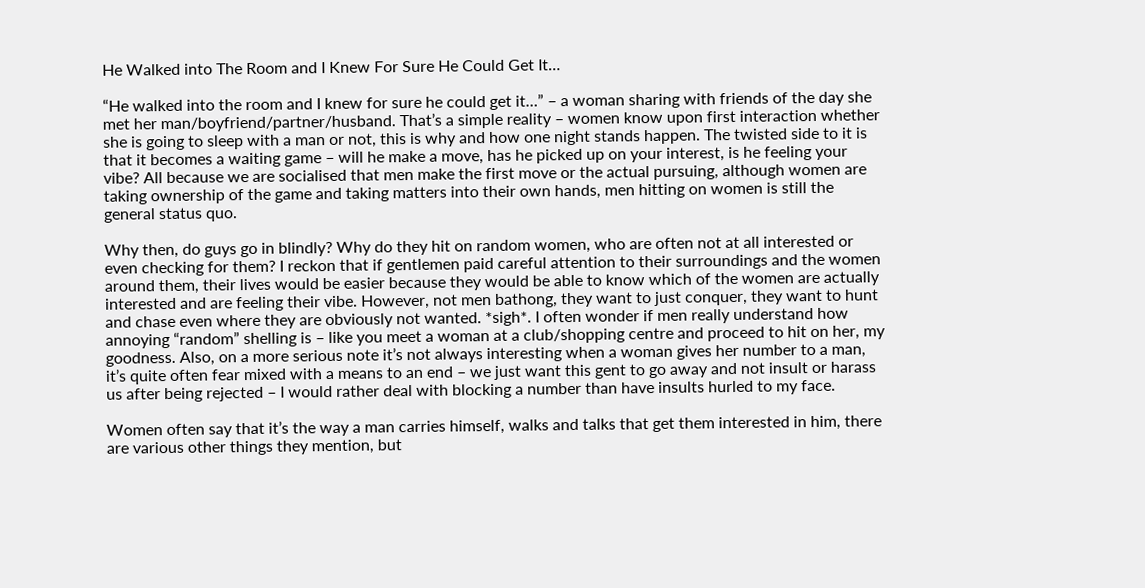He Walked into The Room and I Knew For Sure He Could Get It…

“He walked into the room and I knew for sure he could get it…” – a woman sharing with friends of the day she met her man/boyfriend/partner/husband. That’s a simple reality – women know upon first interaction whether she is going to sleep with a man or not, this is why and how one night stands happen. The twisted side to it is that it becomes a waiting game – will he make a move, has he picked up on your interest, is he feeling your vibe? All because we are socialised that men make the first move or the actual pursuing, although women are taking ownership of the game and taking matters into their own hands, men hitting on women is still the general status quo.

Why then, do guys go in blindly? Why do they hit on random women, who are often not at all interested or even checking for them? I reckon that if gentlemen paid careful attention to their surroundings and the women around them, their lives would be easier because they would be able to know which of the women are actually interested and are feeling their vibe. However, not men bathong, they want to just conquer, they want to hunt and chase even where they are obviously not wanted. *sigh*. I often wonder if men really understand how annoying “random” shelling is – like you meet a woman at a club/shopping centre and proceed to hit on her, my goodness. Also, on a more serious note it’s not always interesting when a woman gives her number to a man, it’s quite often fear mixed with a means to an end – we just want this gent to go away and not insult or harass us after being rejected – I would rather deal with blocking a number than have insults hurled to my face.

Women often say that it’s the way a man carries himself, walks and talks that get them interested in him, there are various other things they mention, but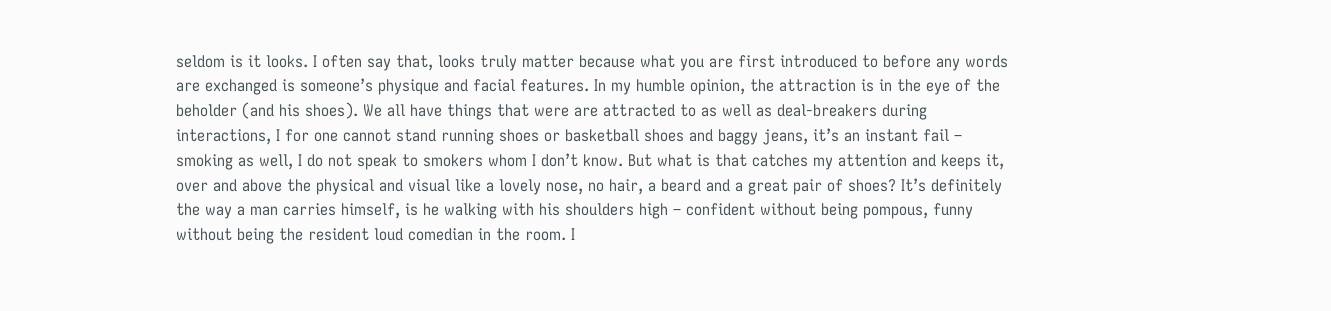seldom is it looks. I often say that, looks truly matter because what you are first introduced to before any words are exchanged is someone’s physique and facial features. In my humble opinion, the attraction is in the eye of the beholder (and his shoes). We all have things that were are attracted to as well as deal-breakers during interactions, I for one cannot stand running shoes or basketball shoes and baggy jeans, it’s an instant fail – smoking as well, I do not speak to smokers whom I don’t know. But what is that catches my attention and keeps it, over and above the physical and visual like a lovely nose, no hair, a beard and a great pair of shoes? It’s definitely the way a man carries himself, is he walking with his shoulders high – confident without being pompous, funny without being the resident loud comedian in the room. I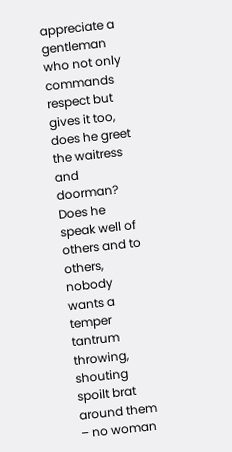appreciate a gentleman who not only commands respect but gives it too, does he greet the waitress and doorman? Does he speak well of others and to others, nobody wants a temper tantrum throwing, shouting spoilt brat around them – no woman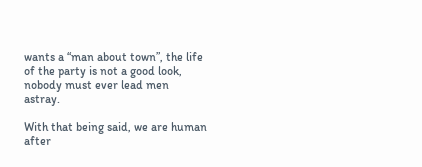wants a “man about town”, the life of the party is not a good look, nobody must ever lead men astray.

With that being said, we are human after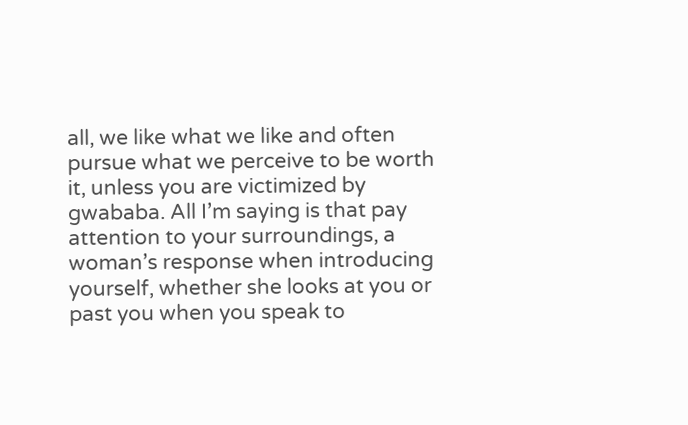all, we like what we like and often pursue what we perceive to be worth it, unless you are victimized by gwababa. All I’m saying is that pay attention to your surroundings, a woman’s response when introducing yourself, whether she looks at you or past you when you speak to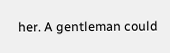her. A gentleman could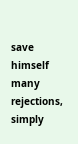save himself many rejections, simply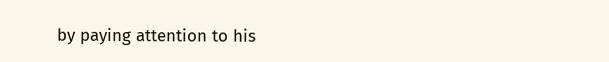by paying attention to his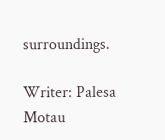surroundings.

Writer: Palesa Motau